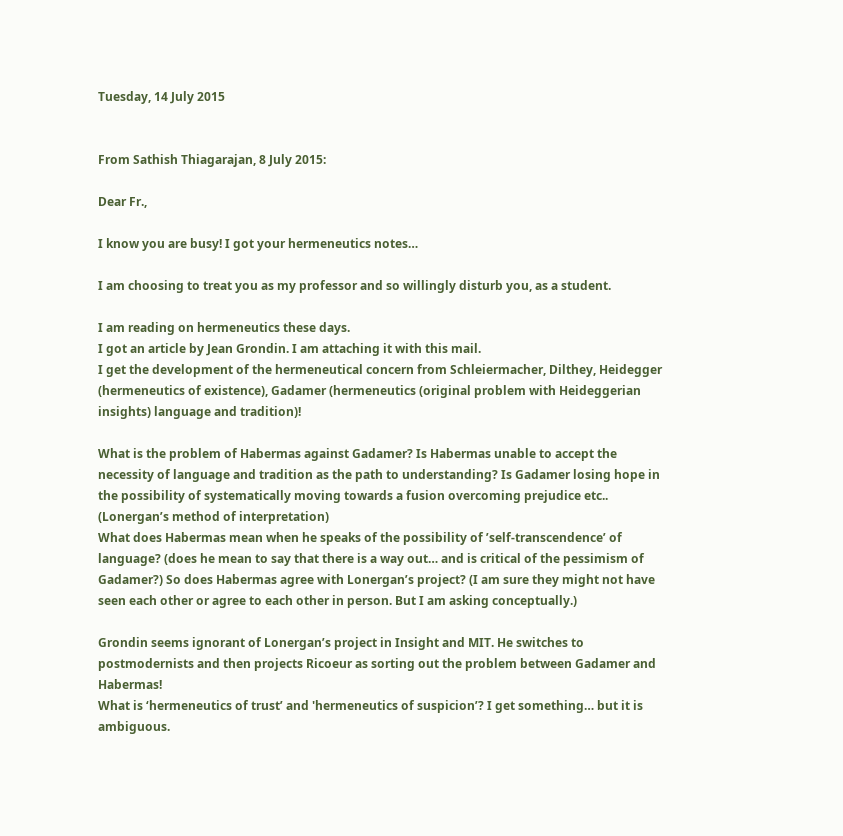Tuesday, 14 July 2015


From Sathish Thiagarajan, 8 July 2015:

Dear Fr.,

I know you are busy! I got your hermeneutics notes…

I am choosing to treat you as my professor and so willingly disturb you, as a student.

I am reading on hermeneutics these days.
I got an article by Jean Grondin. I am attaching it with this mail.
I get the development of the hermeneutical concern from Schleiermacher, Dilthey, Heidegger (hermeneutics of existence), Gadamer (hermeneutics (original problem with Heideggerian insights) language and tradition)!

What is the problem of Habermas against Gadamer? Is Habermas unable to accept the necessity of language and tradition as the path to understanding? Is Gadamer losing hope in the possibility of systematically moving towards a fusion overcoming prejudice etc.. (Lonergan’s method of interpretation)
What does Habermas mean when he speaks of the possibility of ’self-transcendence’ of language? (does he mean to say that there is a way out… and is critical of the pessimism of Gadamer?) So does Habermas agree with Lonergan’s project? (I am sure they might not have seen each other or agree to each other in person. But I am asking conceptually.)

Grondin seems ignorant of Lonergan’s project in Insight and MIT. He switches to postmodernists and then projects Ricoeur as sorting out the problem between Gadamer and Habermas!
What is ‘hermeneutics of trust’ and 'hermeneutics of suspicion’? I get something… but it is ambiguous.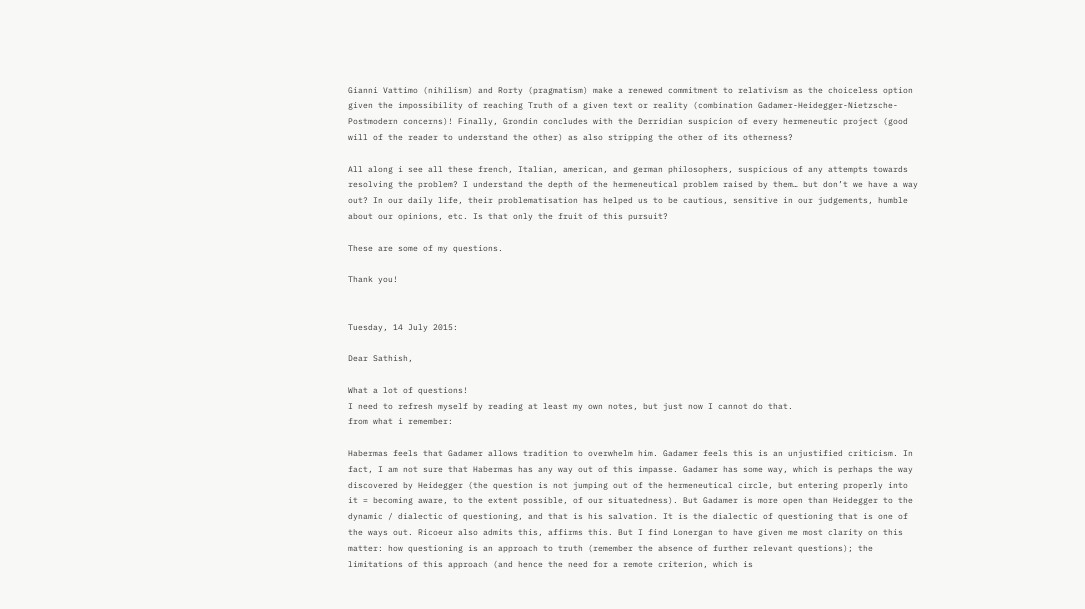Gianni Vattimo (nihilism) and Rorty (pragmatism) make a renewed commitment to relativism as the choiceless option given the impossibility of reaching Truth of a given text or reality (combination Gadamer-Heidegger-Nietzsche-Postmodern concerns)! Finally, Grondin concludes with the Derridian suspicion of every hermeneutic project (good will of the reader to understand the other) as also stripping the other of its otherness?

All along i see all these french, Italian, american, and german philosophers, suspicious of any attempts towards resolving the problem? I understand the depth of the hermeneutical problem raised by them… but don’t we have a way out? In our daily life, their problematisation has helped us to be cautious, sensitive in our judgements, humble about our opinions, etc. Is that only the fruit of this pursuit?

These are some of my questions.

Thank you!


Tuesday, 14 July 2015:

Dear Sathish,

What a lot of questions!
I need to refresh myself by reading at least my own notes, but just now I cannot do that.
from what i remember:

Habermas feels that Gadamer allows tradition to overwhelm him. Gadamer feels this is an unjustified criticism. In fact, I am not sure that Habermas has any way out of this impasse. Gadamer has some way, which is perhaps the way discovered by Heidegger (the question is not jumping out of the hermeneutical circle, but entering properly into it = becoming aware, to the extent possible, of our situatedness). But Gadamer is more open than Heidegger to the dynamic / dialectic of questioning, and that is his salvation. It is the dialectic of questioning that is one of the ways out. Ricoeur also admits this, affirms this. But I find Lonergan to have given me most clarity on this matter: how questioning is an approach to truth (remember the absence of further relevant questions); the limitations of this approach (and hence the need for a remote criterion, which is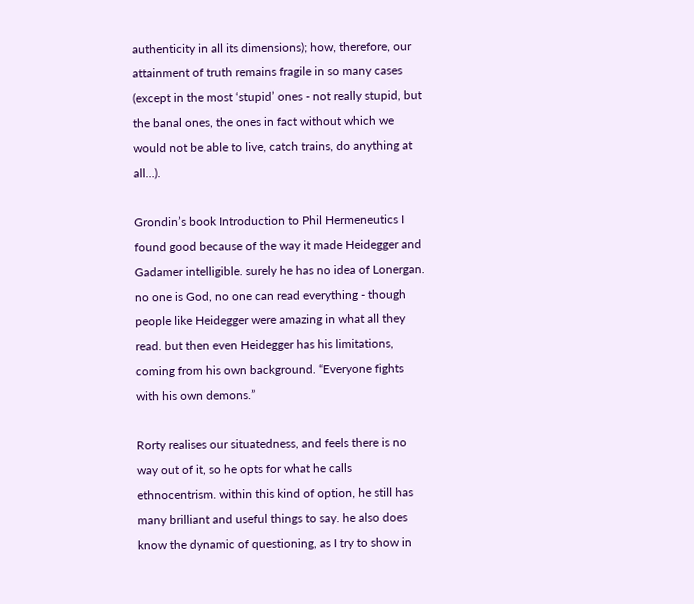authenticity in all its dimensions); how, therefore, our attainment of truth remains fragile in so many cases (except in the most ‘stupid’ ones - not really stupid, but the banal ones, the ones in fact without which we would not be able to live, catch trains, do anything at all…).

Grondin’s book Introduction to Phil Hermeneutics I found good because of the way it made Heidegger and Gadamer intelligible. surely he has no idea of Lonergan. no one is God, no one can read everything - though people like Heidegger were amazing in what all they read. but then even Heidegger has his limitations, coming from his own background. “Everyone fights with his own demons.”

Rorty realises our situatedness, and feels there is no way out of it, so he opts for what he calls ethnocentrism. within this kind of option, he still has many brilliant and useful things to say. he also does know the dynamic of questioning, as I try to show in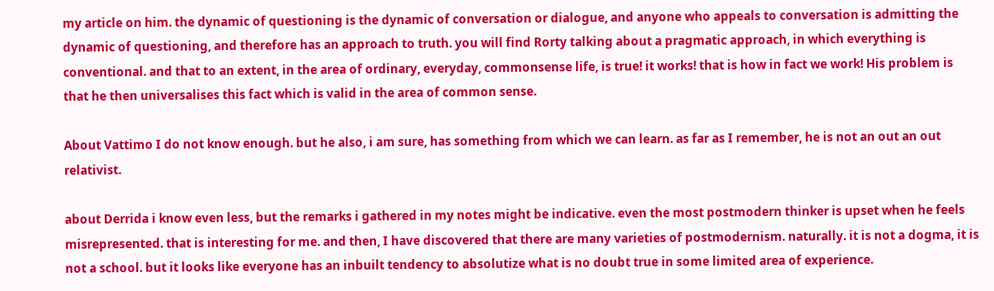my article on him. the dynamic of questioning is the dynamic of conversation or dialogue, and anyone who appeals to conversation is admitting the dynamic of questioning, and therefore has an approach to truth. you will find Rorty talking about a pragmatic approach, in which everything is conventional. and that to an extent, in the area of ordinary, everyday, commonsense life, is true! it works! that is how in fact we work! His problem is that he then universalises this fact which is valid in the area of common sense.

About Vattimo I do not know enough. but he also, i am sure, has something from which we can learn. as far as I remember, he is not an out an out relativist.

about Derrida i know even less, but the remarks i gathered in my notes might be indicative. even the most postmodern thinker is upset when he feels misrepresented. that is interesting for me. and then, I have discovered that there are many varieties of postmodernism. naturally. it is not a dogma, it is not a school. but it looks like everyone has an inbuilt tendency to absolutize what is no doubt true in some limited area of experience.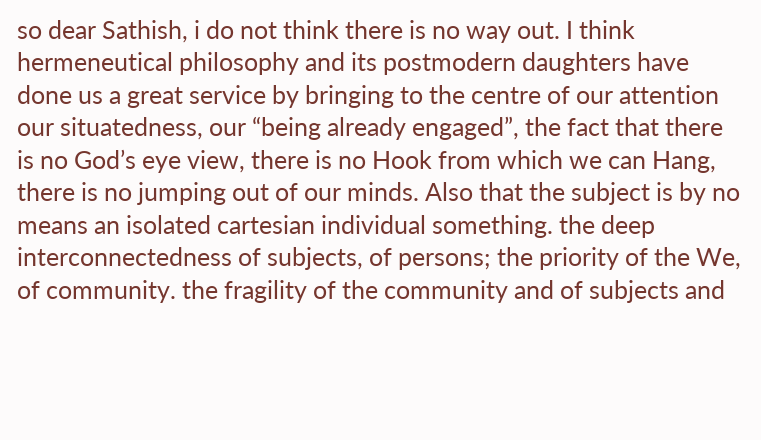so dear Sathish, i do not think there is no way out. I think hermeneutical philosophy and its postmodern daughters have done us a great service by bringing to the centre of our attention our situatedness, our “being already engaged”, the fact that there is no God’s eye view, there is no Hook from which we can Hang, there is no jumping out of our minds. Also that the subject is by no means an isolated cartesian individual something. the deep interconnectedness of subjects, of persons; the priority of the We, of community. the fragility of the community and of subjects and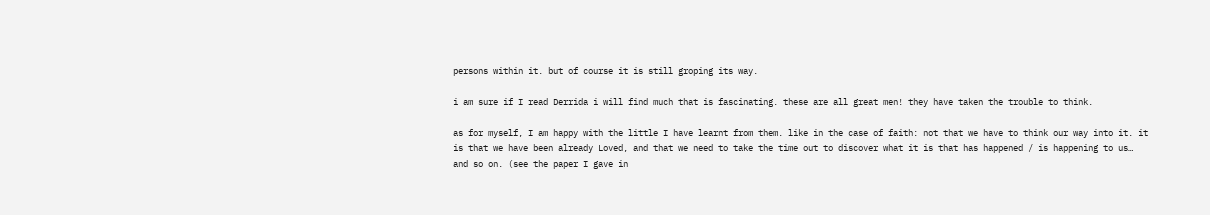persons within it. but of course it is still groping its way.

i am sure if I read Derrida i will find much that is fascinating. these are all great men! they have taken the trouble to think.

as for myself, I am happy with the little I have learnt from them. like in the case of faith: not that we have to think our way into it. it is that we have been already Loved, and that we need to take the time out to discover what it is that has happened / is happening to us… and so on. (see the paper I gave in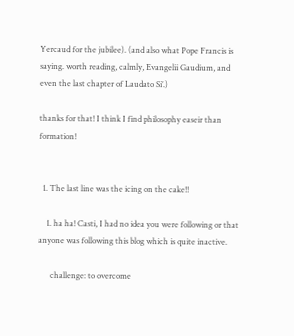Yercaud for the jubilee). (and also what Pope Francis is saying. worth reading, calmly, Evangelii Gaudium, and even the last chapter of Laudato Si’.)

thanks for that! I think I find philosophy easeir than formation!


  1. The last line was the icing on the cake!!

    1. ha ha! Casti, I had no idea you were following or that anyone was following this blog which is quite inactive.

      challenge: to overcome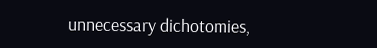unnecessary dichotomies,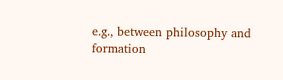e.g., between philosophy and formation